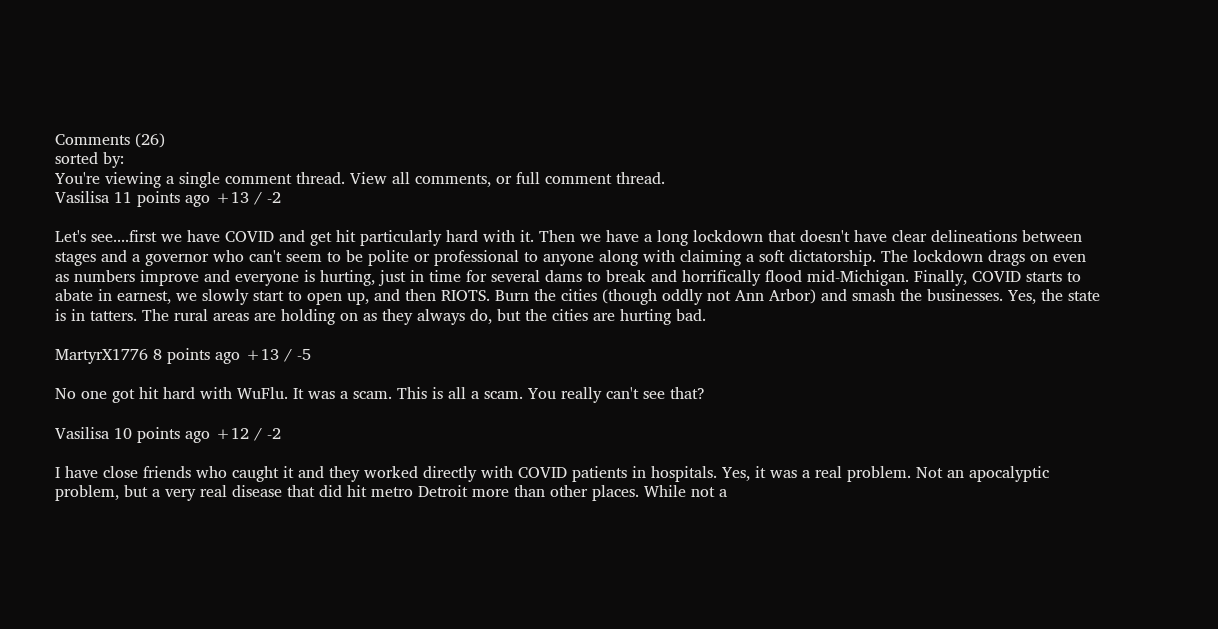Comments (26)
sorted by:
You're viewing a single comment thread. View all comments, or full comment thread.
Vasilisa 11 points ago +13 / -2

Let's see....first we have COVID and get hit particularly hard with it. Then we have a long lockdown that doesn't have clear delineations between stages and a governor who can't seem to be polite or professional to anyone along with claiming a soft dictatorship. The lockdown drags on even as numbers improve and everyone is hurting, just in time for several dams to break and horrifically flood mid-Michigan. Finally, COVID starts to abate in earnest, we slowly start to open up, and then RIOTS. Burn the cities (though oddly not Ann Arbor) and smash the businesses. Yes, the state is in tatters. The rural areas are holding on as they always do, but the cities are hurting bad.

MartyrX1776 8 points ago +13 / -5

No one got hit hard with WuFlu. It was a scam. This is all a scam. You really can't see that?

Vasilisa 10 points ago +12 / -2

I have close friends who caught it and they worked directly with COVID patients in hospitals. Yes, it was a real problem. Not an apocalyptic problem, but a very real disease that did hit metro Detroit more than other places. While not a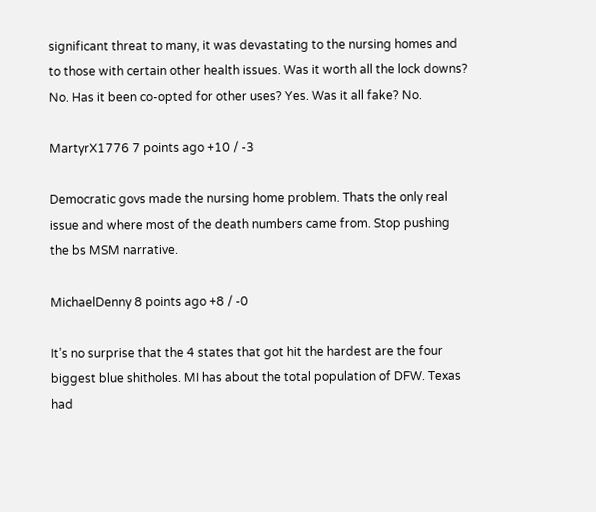significant threat to many, it was devastating to the nursing homes and to those with certain other health issues. Was it worth all the lock downs? No. Has it been co-opted for other uses? Yes. Was it all fake? No.

MartyrX1776 7 points ago +10 / -3

Democratic govs made the nursing home problem. Thats the only real issue and where most of the death numbers came from. Stop pushing the bs MSM narrative.

MichaelDenny 8 points ago +8 / -0

It’s no surprise that the 4 states that got hit the hardest are the four biggest blue shitholes. MI has about the total population of DFW. Texas had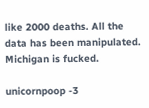like 2000 deaths. All the data has been manipulated. Michigan is fucked.

unicornpoop -3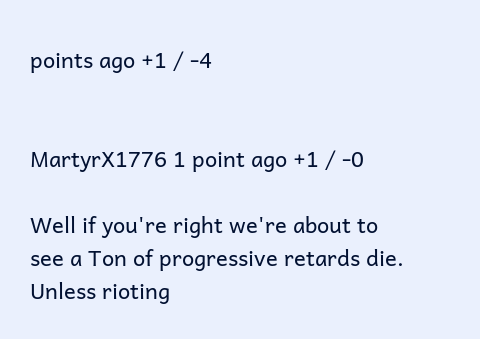points ago +1 / -4


MartyrX1776 1 point ago +1 / -0

Well if you're right we're about to see a Ton of progressive retards die. Unless rioting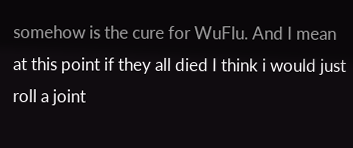somehow is the cure for WuFlu. And I mean at this point if they all died I think i would just roll a joint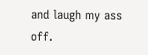and laugh my ass off.